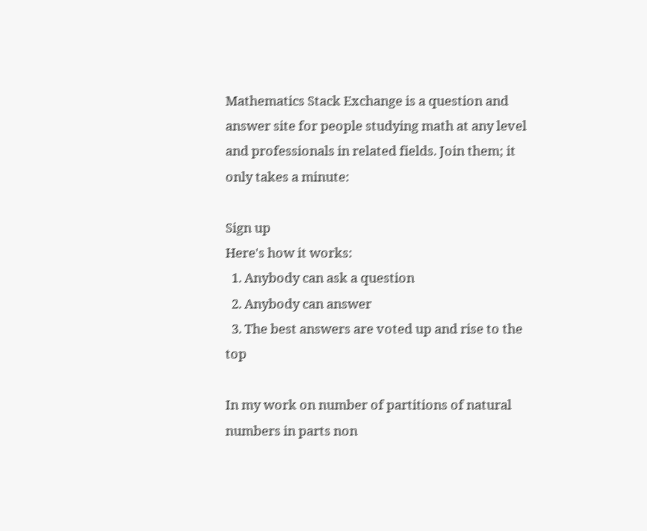Mathematics Stack Exchange is a question and answer site for people studying math at any level and professionals in related fields. Join them; it only takes a minute:

Sign up
Here's how it works:
  1. Anybody can ask a question
  2. Anybody can answer
  3. The best answers are voted up and rise to the top

In my work on number of partitions of natural numbers in parts non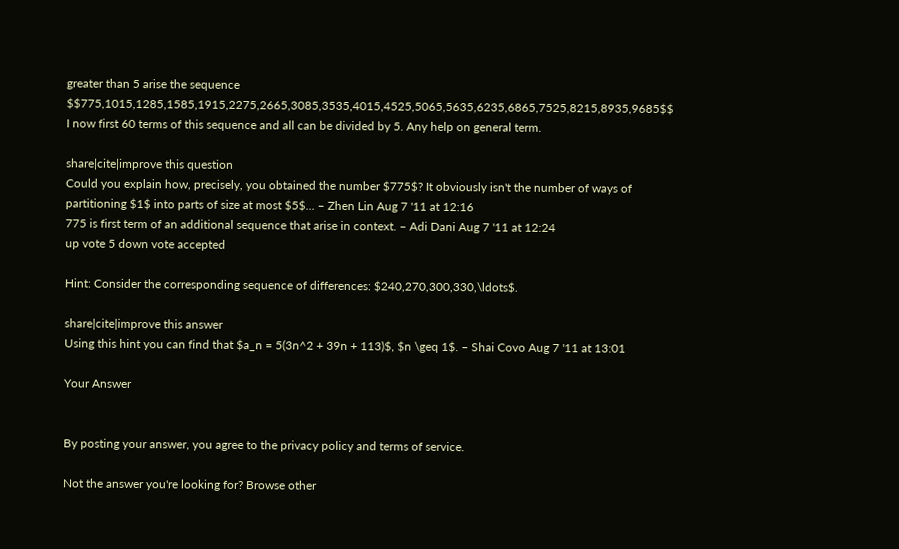greater than 5 arise the sequence $$775,1015,1285,1585,1915,2275,2665,3085,3535,4015,4525,5065,5635,6235,6865,7525,8215,8935,9685$$ I now first 60 terms of this sequence and all can be divided by 5. Any help on general term.

share|cite|improve this question
Could you explain how, precisely, you obtained the number $775$? It obviously isn't the number of ways of partitioning $1$ into parts of size at most $5$... – Zhen Lin Aug 7 '11 at 12:16
775 is first term of an additional sequence that arise in context. – Adi Dani Aug 7 '11 at 12:24
up vote 5 down vote accepted

Hint: Consider the corresponding sequence of differences: $240,270,300,330,\ldots$.

share|cite|improve this answer
Using this hint you can find that $a_n = 5(3n^2 + 39n + 113)$, $n \geq 1$. – Shai Covo Aug 7 '11 at 13:01

Your Answer


By posting your answer, you agree to the privacy policy and terms of service.

Not the answer you're looking for? Browse other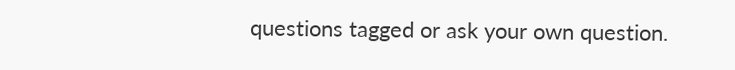questions tagged or ask your own question.